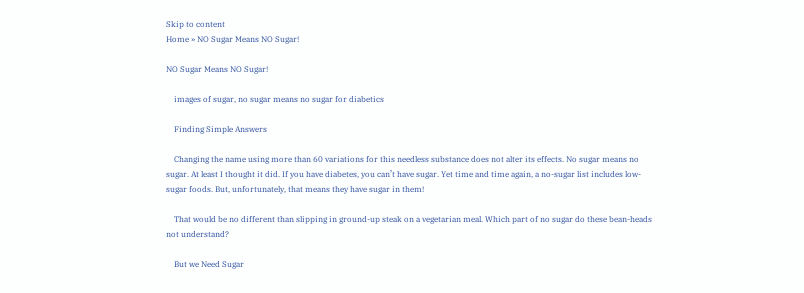Skip to content
Home » NO Sugar Means NO Sugar!

NO Sugar Means NO Sugar!

    images of sugar, no sugar means no sugar for diabetics

    Finding Simple Answers

    Changing the name using more than 60 variations for this needless substance does not alter its effects. No sugar means no sugar. At least I thought it did. If you have diabetes, you can’t have sugar. Yet time and time again, a no-sugar list includes low-sugar foods. But, unfortunately, that means they have sugar in them!

    That would be no different than slipping in ground-up steak on a vegetarian meal. Which part of no sugar do these bean-heads not understand?

    But we Need Sugar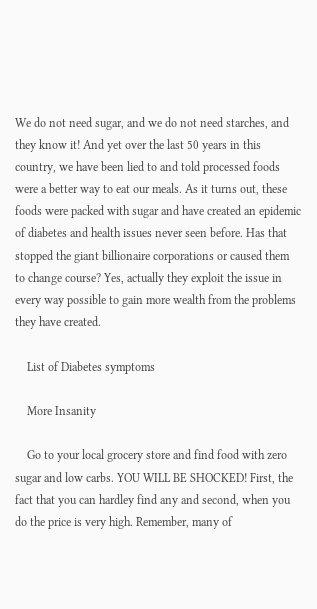We do not need sugar, and we do not need starches, and they know it! And yet over the last 50 years in this country, we have been lied to and told processed foods were a better way to eat our meals. As it turns out, these foods were packed with sugar and have created an epidemic of diabetes and health issues never seen before. Has that stopped the giant billionaire corporations or caused them to change course? Yes, actually they exploit the issue in every way possible to gain more wealth from the problems they have created.

    List of Diabetes symptoms

    More Insanity

    Go to your local grocery store and find food with zero sugar and low carbs. YOU WILL BE SHOCKED! First, the fact that you can hardley find any and second, when you do the price is very high. Remember, many of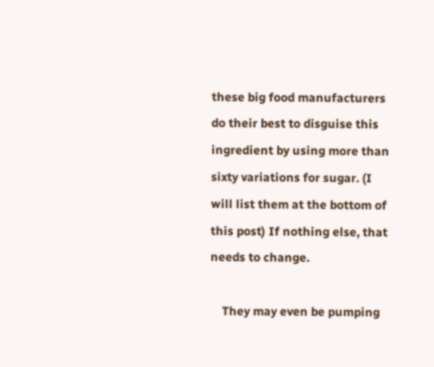these big food manufacturers do their best to disguise this ingredient by using more than sixty variations for sugar. (I will list them at the bottom of this post) If nothing else, that needs to change.

    They may even be pumping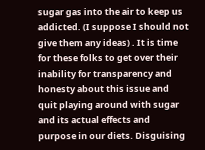sugar gas into the air to keep us addicted. (I suppose I should not give them any ideas) . It is time for these folks to get over their inability for transparency and honesty about this issue and quit playing around with sugar and its actual effects and purpose in our diets. Disguising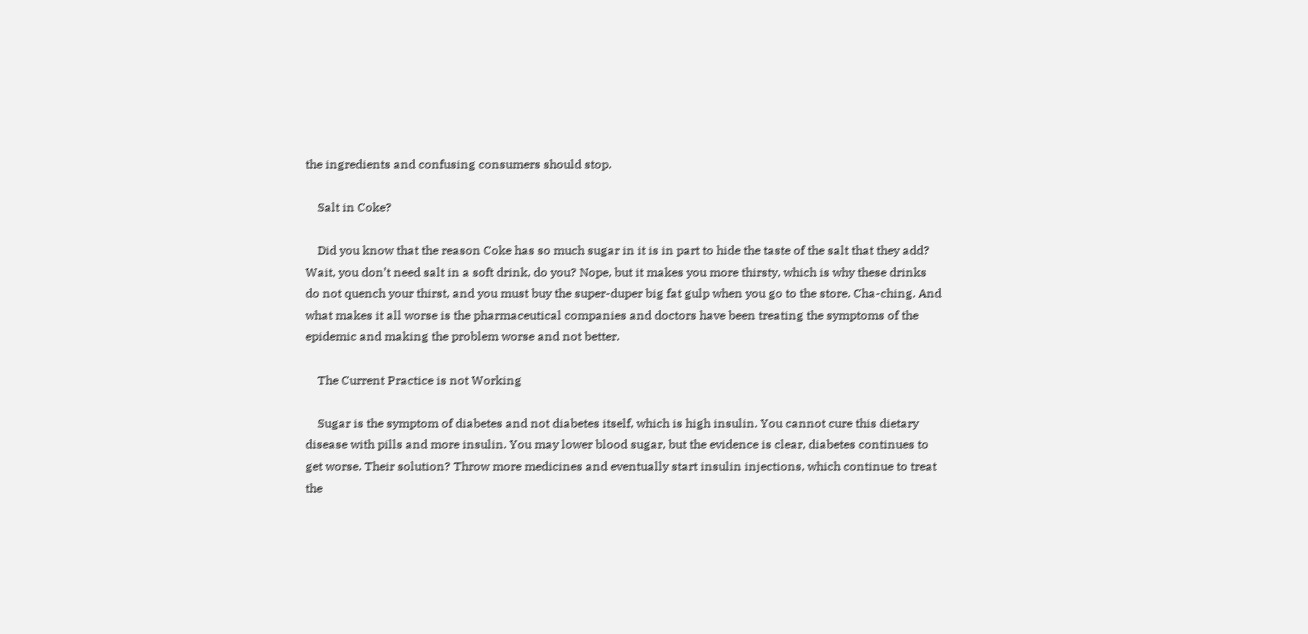the ingredients and confusing consumers should stop.

    Salt in Coke?

    Did you know that the reason Coke has so much sugar in it is in part to hide the taste of the salt that they add? Wait, you don’t need salt in a soft drink, do you? Nope, but it makes you more thirsty, which is why these drinks do not quench your thirst, and you must buy the super-duper big fat gulp when you go to the store. Cha-ching. And what makes it all worse is the pharmaceutical companies and doctors have been treating the symptoms of the epidemic and making the problem worse and not better.

    The Current Practice is not Working

    Sugar is the symptom of diabetes and not diabetes itself, which is high insulin. You cannot cure this dietary disease with pills and more insulin. You may lower blood sugar, but the evidence is clear, diabetes continues to get worse. Their solution? Throw more medicines and eventually start insulin injections, which continue to treat the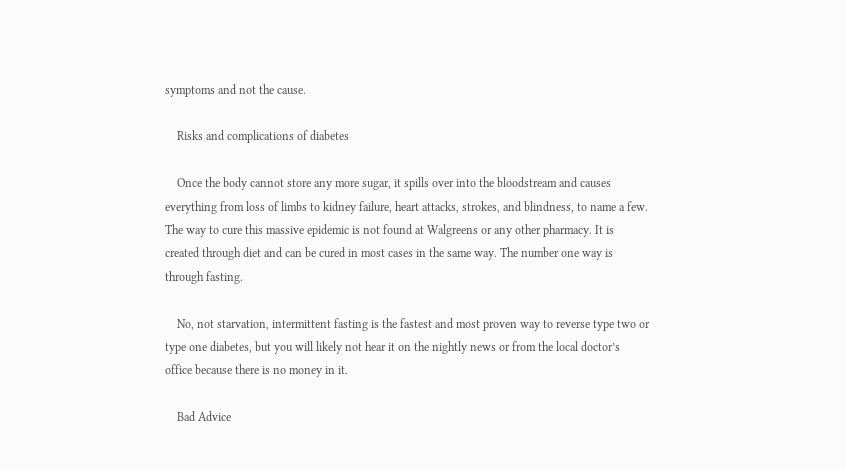symptoms and not the cause.

    Risks and complications of diabetes

    Once the body cannot store any more sugar, it spills over into the bloodstream and causes everything from loss of limbs to kidney failure, heart attacks, strokes, and blindness, to name a few. The way to cure this massive epidemic is not found at Walgreens or any other pharmacy. It is created through diet and can be cured in most cases in the same way. The number one way is through fasting.

    No, not starvation, intermittent fasting is the fastest and most proven way to reverse type two or type one diabetes, but you will likely not hear it on the nightly news or from the local doctor’s office because there is no money in it.

    Bad Advice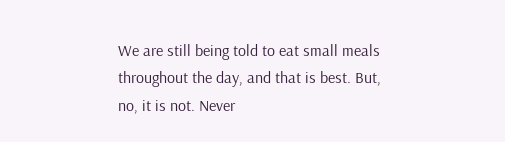We are still being told to eat small meals throughout the day, and that is best. But, no, it is not. Never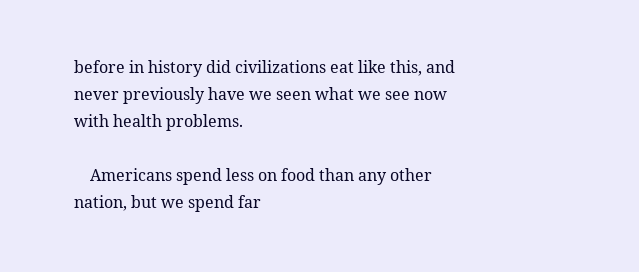before in history did civilizations eat like this, and never previously have we seen what we see now with health problems.

    Americans spend less on food than any other nation, but we spend far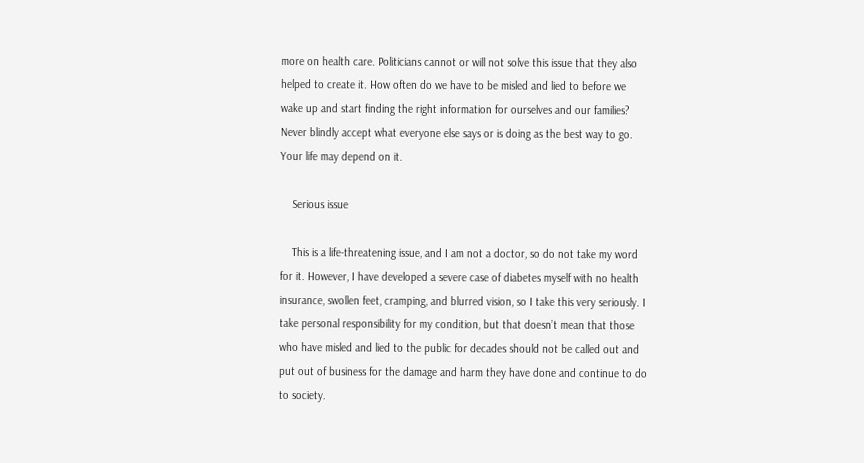more on health care. Politicians cannot or will not solve this issue that they also helped to create it. How often do we have to be misled and lied to before we wake up and start finding the right information for ourselves and our families? Never blindly accept what everyone else says or is doing as the best way to go. Your life may depend on it.

    Serious issue

    This is a life-threatening issue, and I am not a doctor, so do not take my word for it. However, I have developed a severe case of diabetes myself with no health insurance, swollen feet, cramping, and blurred vision, so I take this very seriously. I take personal responsibility for my condition, but that doesn’t mean that those who have misled and lied to the public for decades should not be called out and put out of business for the damage and harm they have done and continue to do to society.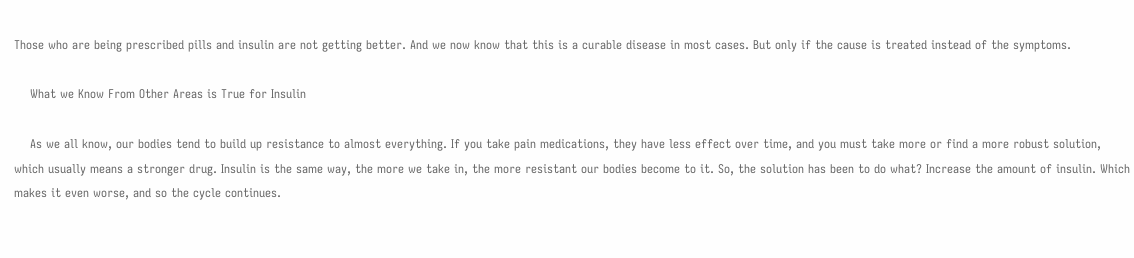Those who are being prescribed pills and insulin are not getting better. And we now know that this is a curable disease in most cases. But only if the cause is treated instead of the symptoms.

    What we Know From Other Areas is True for Insulin

    As we all know, our bodies tend to build up resistance to almost everything. If you take pain medications, they have less effect over time, and you must take more or find a more robust solution, which usually means a stronger drug. Insulin is the same way, the more we take in, the more resistant our bodies become to it. So, the solution has been to do what? Increase the amount of insulin. Which makes it even worse, and so the cycle continues.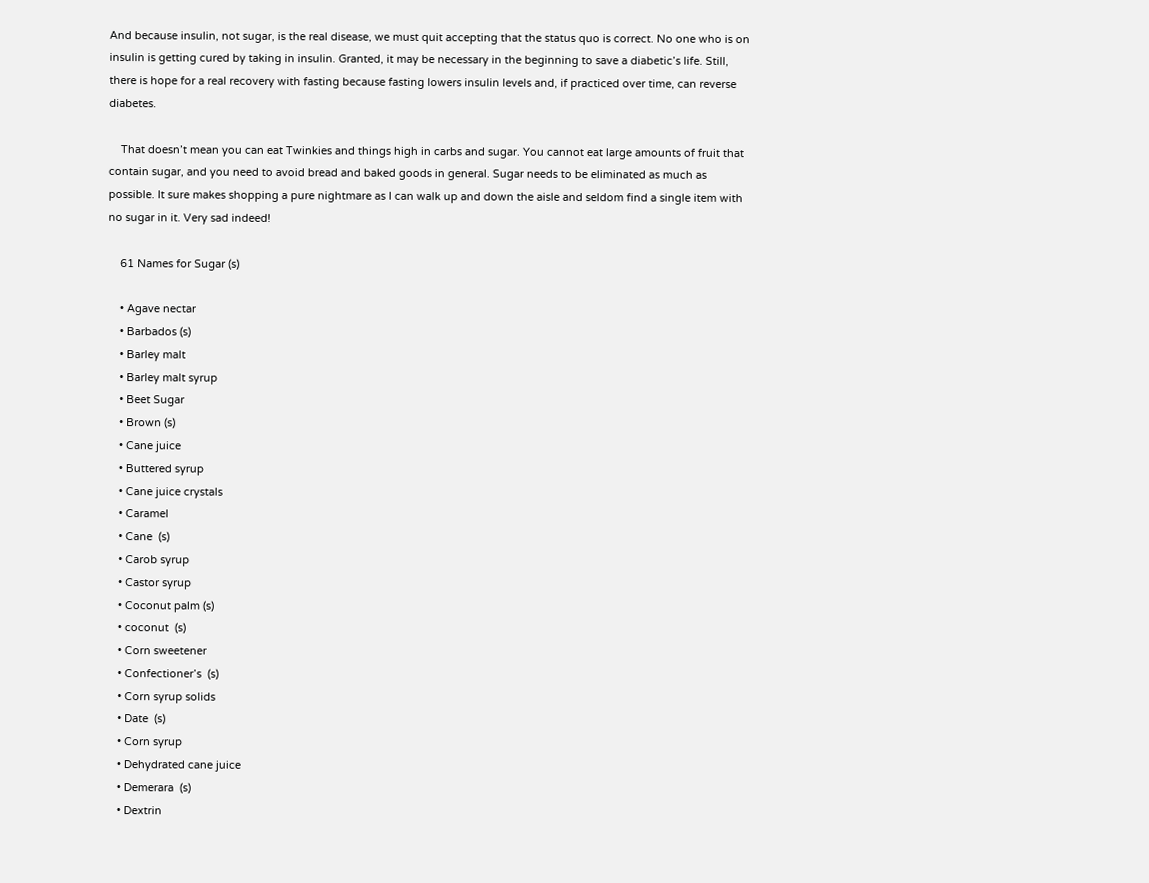And because insulin, not sugar, is the real disease, we must quit accepting that the status quo is correct. No one who is on insulin is getting cured by taking in insulin. Granted, it may be necessary in the beginning to save a diabetic’s life. Still, there is hope for a real recovery with fasting because fasting lowers insulin levels and, if practiced over time, can reverse diabetes.

    That doesn’t mean you can eat Twinkies and things high in carbs and sugar. You cannot eat large amounts of fruit that contain sugar, and you need to avoid bread and baked goods in general. Sugar needs to be eliminated as much as possible. It sure makes shopping a pure nightmare as I can walk up and down the aisle and seldom find a single item with no sugar in it. Very sad indeed!

    61 Names for Sugar (s)

    • Agave nectar
    • Barbados (s)
    • Barley malt
    • Barley malt syrup
    • Beet Sugar
    • Brown (s)
    • Cane juice
    • Buttered syrup
    • Cane juice crystals
    • Caramel
    • Cane  (s)
    • Carob syrup
    • Castor syrup
    • Coconut palm (s)
    • coconut  (s)
    • Corn sweetener
    • Confectioner’s  (s)
    • Corn syrup solids
    • Date  (s)
    • Corn syrup
    • Dehydrated cane juice
    • Demerara  (s)
    • Dextrin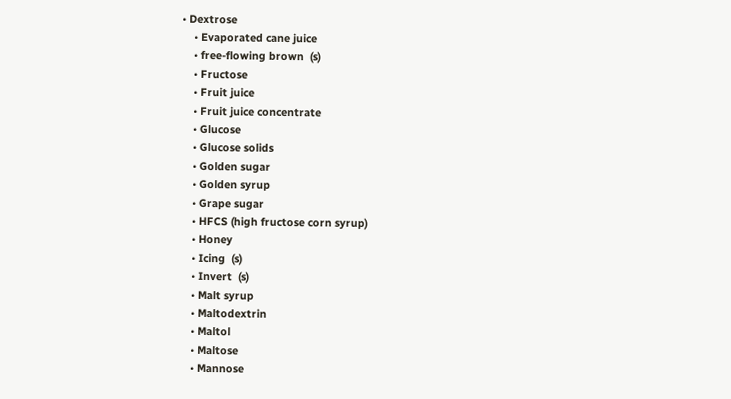• Dextrose
    • Evaporated cane juice
    • free-flowing brown  (s)
    • Fructose
    • Fruit juice
    • Fruit juice concentrate
    • Glucose
    • Glucose solids
    • Golden sugar
    • Golden syrup
    • Grape sugar
    • HFCS (high fructose corn syrup)
    • Honey
    • Icing  (s)
    • Invert  (s)
    • Malt syrup
    • Maltodextrin
    • Maltol
    • Maltose
    • Mannose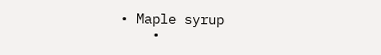• Maple syrup
    •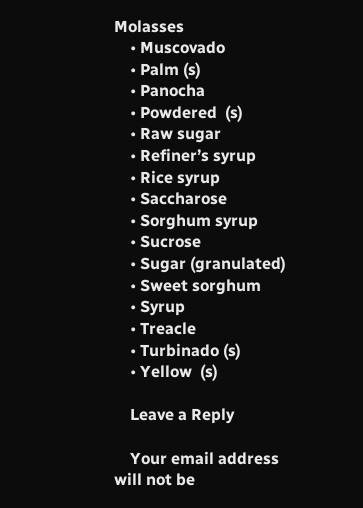Molasses
    • Muscovado
    • Palm (s)
    • Panocha
    • Powdered  (s)
    • Raw sugar
    • Refiner’s syrup
    • Rice syrup
    • Saccharose
    • Sorghum syrup
    • Sucrose
    • Sugar (granulated)
    • Sweet sorghum
    • Syrup
    • Treacle
    • Turbinado (s)
    • Yellow  (s)

    Leave a Reply

    Your email address will not be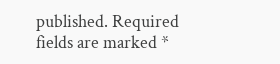published. Required fields are marked *